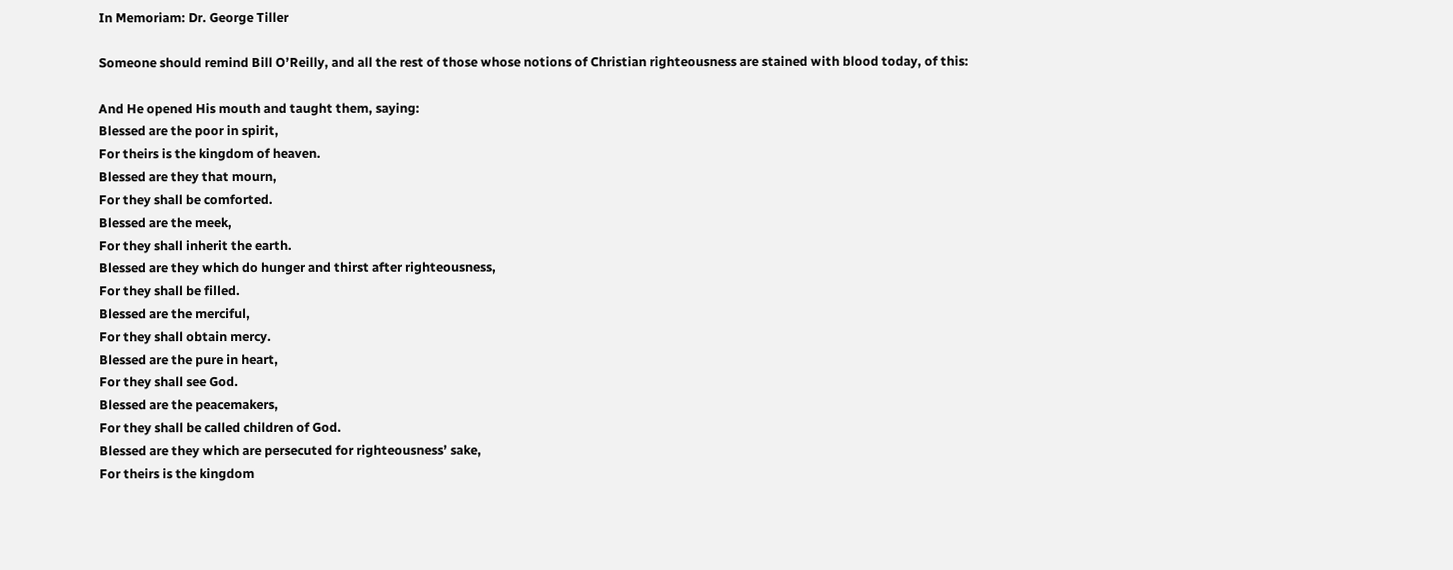In Memoriam: Dr. George Tiller

Someone should remind Bill O’Reilly, and all the rest of those whose notions of Christian righteousness are stained with blood today, of this:

And He opened His mouth and taught them, saying:
Blessed are the poor in spirit,
For theirs is the kingdom of heaven.
Blessed are they that mourn,
For they shall be comforted.
Blessed are the meek,
For they shall inherit the earth.
Blessed are they which do hunger and thirst after righteousness,
For they shall be filled.
Blessed are the merciful,
For they shall obtain mercy.
Blessed are the pure in heart,
For they shall see God.
Blessed are the peacemakers,
For they shall be called children of God.
Blessed are they which are persecuted for righteousness’ sake,
For theirs is the kingdom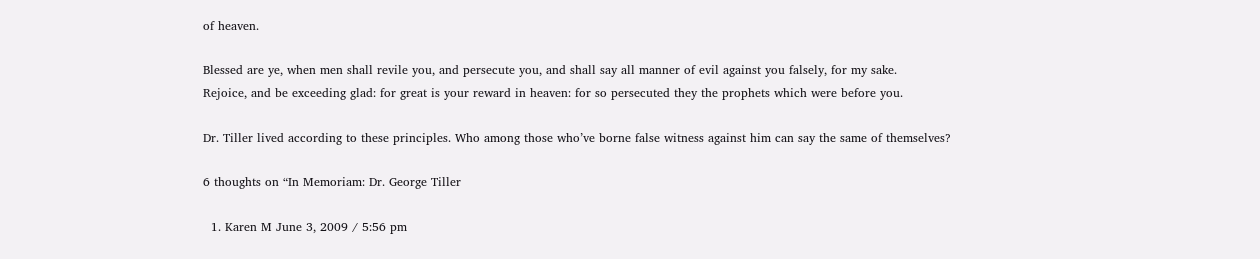of heaven.

Blessed are ye, when men shall revile you, and persecute you, and shall say all manner of evil against you falsely, for my sake.
Rejoice, and be exceeding glad: for great is your reward in heaven: for so persecuted they the prophets which were before you.

Dr. Tiller lived according to these principles. Who among those who’ve borne false witness against him can say the same of themselves?

6 thoughts on “In Memoriam: Dr. George Tiller

  1. Karen M June 3, 2009 / 5:56 pm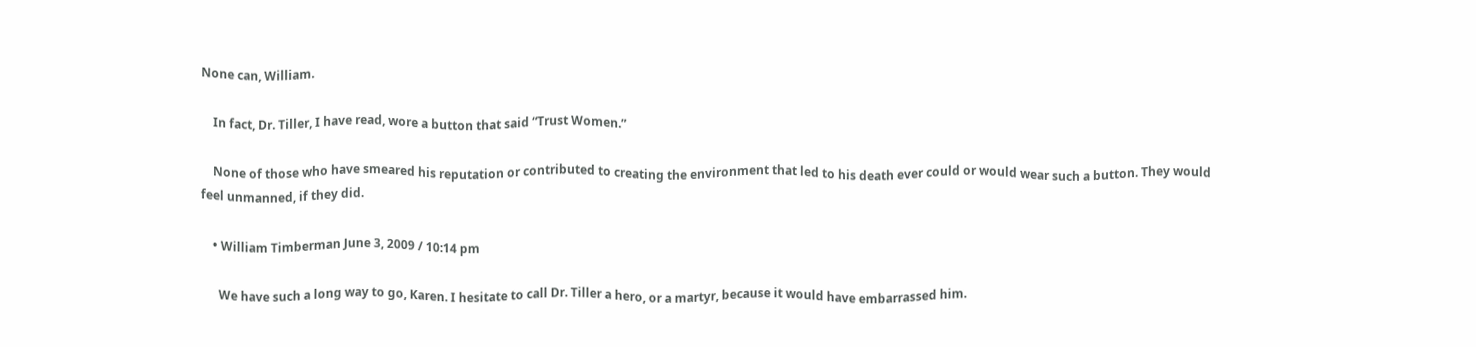None can, William.

    In fact, Dr. Tiller, I have read, wore a button that said “Trust Women.”

    None of those who have smeared his reputation or contributed to creating the environment that led to his death ever could or would wear such a button. They would feel unmanned, if they did.

    • William Timberman June 3, 2009 / 10:14 pm

      We have such a long way to go, Karen. I hesitate to call Dr. Tiller a hero, or a martyr, because it would have embarrassed him.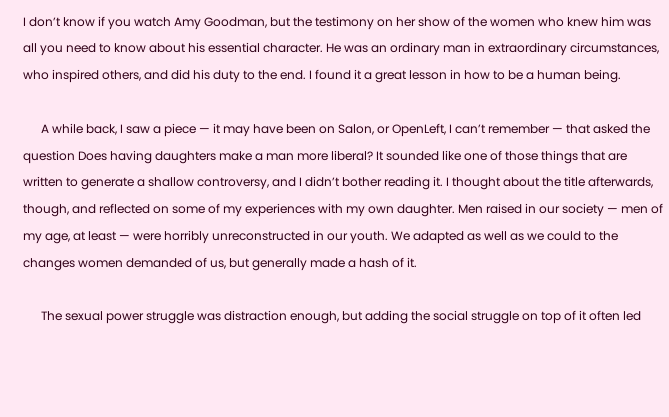I don’t know if you watch Amy Goodman, but the testimony on her show of the women who knew him was all you need to know about his essential character. He was an ordinary man in extraordinary circumstances, who inspired others, and did his duty to the end. I found it a great lesson in how to be a human being.

      A while back, I saw a piece — it may have been on Salon, or OpenLeft, I can’t remember — that asked the question Does having daughters make a man more liberal? It sounded like one of those things that are written to generate a shallow controversy, and I didn’t bother reading it. I thought about the title afterwards, though, and reflected on some of my experiences with my own daughter. Men raised in our society — men of my age, at least — were horribly unreconstructed in our youth. We adapted as well as we could to the changes women demanded of us, but generally made a hash of it.

      The sexual power struggle was distraction enough, but adding the social struggle on top of it often led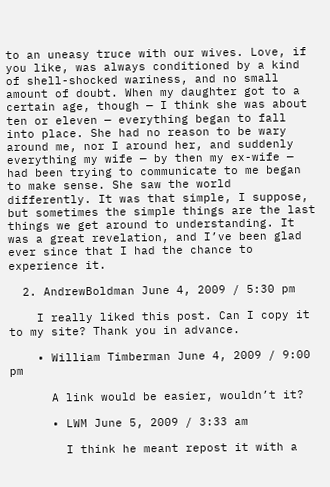to an uneasy truce with our wives. Love, if you like, was always conditioned by a kind of shell-shocked wariness, and no small amount of doubt. When my daughter got to a certain age, though — I think she was about ten or eleven — everything began to fall into place. She had no reason to be wary around me, nor I around her, and suddenly everything my wife — by then my ex-wife — had been trying to communicate to me began to make sense. She saw the world differently. It was that simple, I suppose, but sometimes the simple things are the last things we get around to understanding. It was a great revelation, and I’ve been glad ever since that I had the chance to experience it.

  2. AndrewBoldman June 4, 2009 / 5:30 pm

    I really liked this post. Can I copy it to my site? Thank you in advance.

    • William Timberman June 4, 2009 / 9:00 pm

      A link would be easier, wouldn’t it?

      • LWM June 5, 2009 / 3:33 am

        I think he meant repost it with a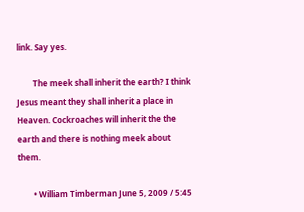link. Say yes.

        The meek shall inherit the earth? I think Jesus meant they shall inherit a place in Heaven. Cockroaches will inherit the the earth and there is nothing meek about them.

        • William Timberman June 5, 2009 / 5:45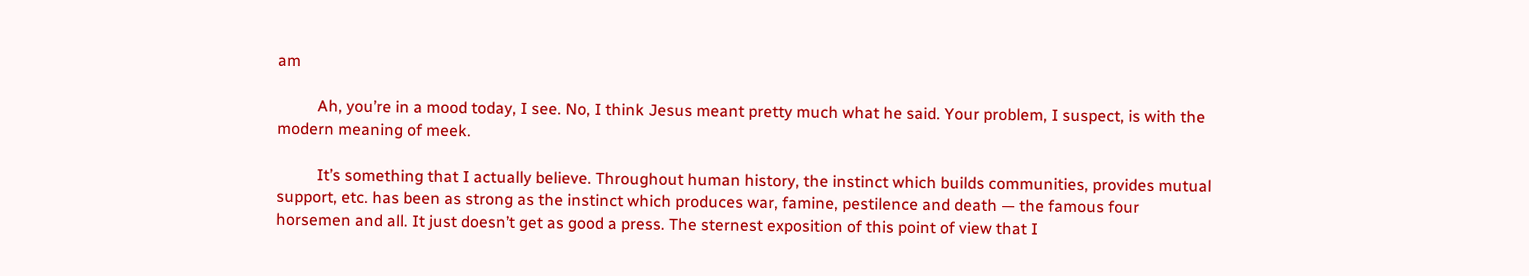am

          Ah, you’re in a mood today, I see. No, I think Jesus meant pretty much what he said. Your problem, I suspect, is with the modern meaning of meek.

          It’s something that I actually believe. Throughout human history, the instinct which builds communities, provides mutual support, etc. has been as strong as the instinct which produces war, famine, pestilence and death — the famous four horsemen and all. It just doesn’t get as good a press. The sternest exposition of this point of view that I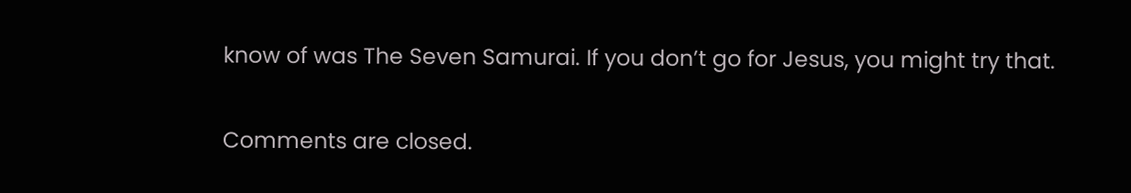know of was The Seven Samurai. If you don’t go for Jesus, you might try that.

Comments are closed.